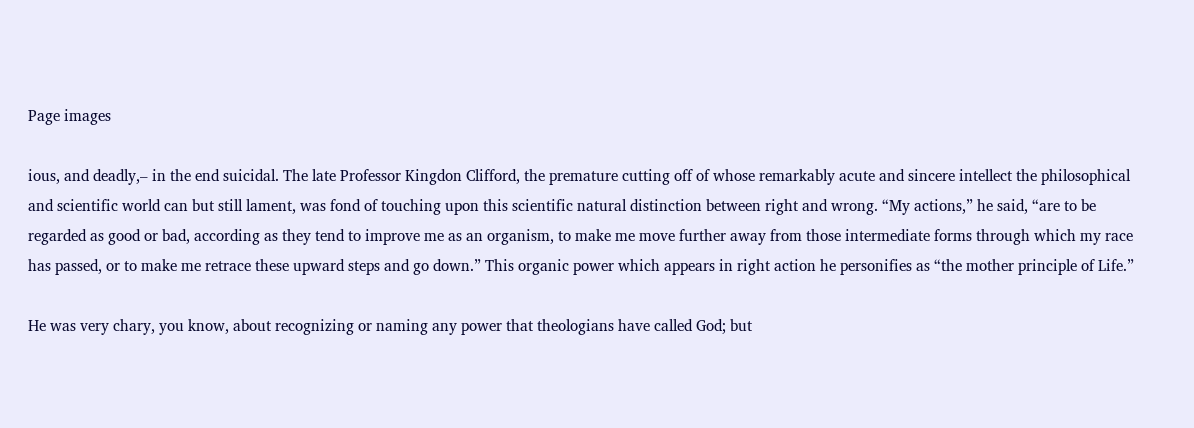Page images

ious, and deadly,– in the end suicidal. The late Professor Kingdon Clifford, the premature cutting off of whose remarkably acute and sincere intellect the philosophical and scientific world can but still lament, was fond of touching upon this scientific natural distinction between right and wrong. “My actions,” he said, “are to be regarded as good or bad, according as they tend to improve me as an organism, to make me move further away from those intermediate forms through which my race has passed, or to make me retrace these upward steps and go down.” This organic power which appears in right action he personifies as “the mother principle of Life.”

He was very chary, you know, about recognizing or naming any power that theologians have called God; but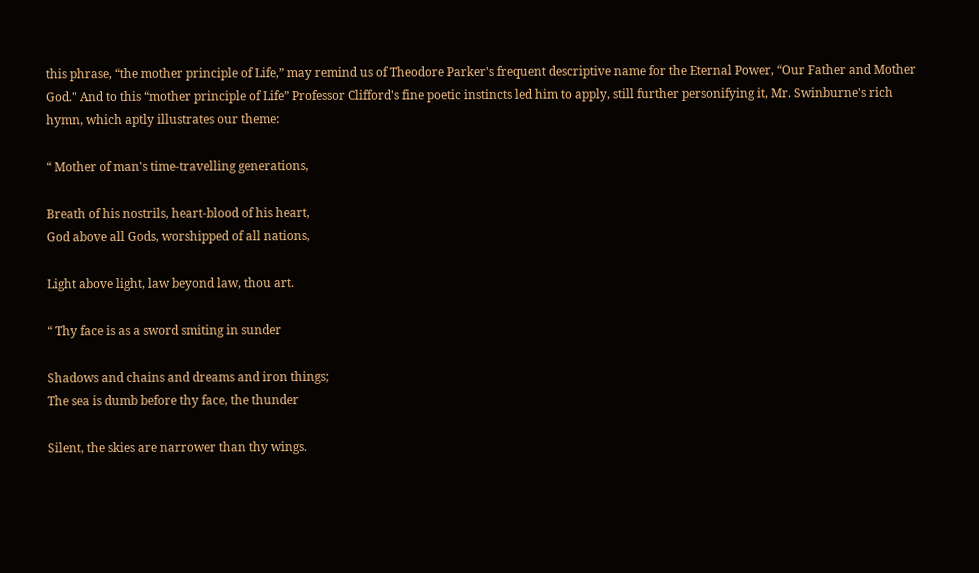this phrase, “the mother principle of Life,” may remind us of Theodore Parker's frequent descriptive name for the Eternal Power, “Our Father and Mother God." And to this “mother principle of Life” Professor Clifford's fine poetic instincts led him to apply, still further personifying it, Mr. Swinburne's rich hymn, which aptly illustrates our theme:

“ Mother of man's time-travelling generations,

Breath of his nostrils, heart-blood of his heart,
God above all Gods, worshipped of all nations,

Light above light, law beyond law, thou art.

“ Thy face is as a sword smiting in sunder

Shadows and chains and dreams and iron things;
The sea is dumb before thy face, the thunder

Silent, the skies are narrower than thy wings.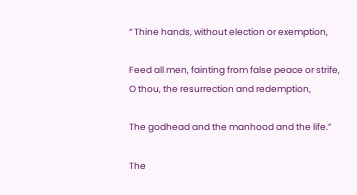“ Thine hands, without election or exemption,

Feed all men, fainting from false peace or strife,
O thou, the resurrection and redemption,

The godhead and the manhood and the life.”

The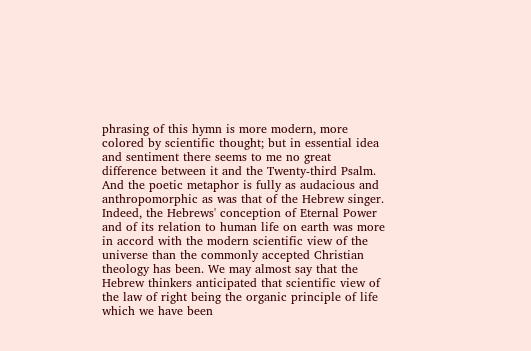phrasing of this hymn is more modern, more colored by scientific thought; but in essential idea and sentiment there seems to me no great difference between it and the Twenty-third Psalm. And the poetic metaphor is fully as audacious and anthropomorphic as was that of the Hebrew singer. Indeed, the Hebrews' conception of Eternal Power and of its relation to human life on earth was more in accord with the modern scientific view of the universe than the commonly accepted Christian theology has been. We may almost say that the Hebrew thinkers anticipated that scientific view of the law of right being the organic principle of life which we have been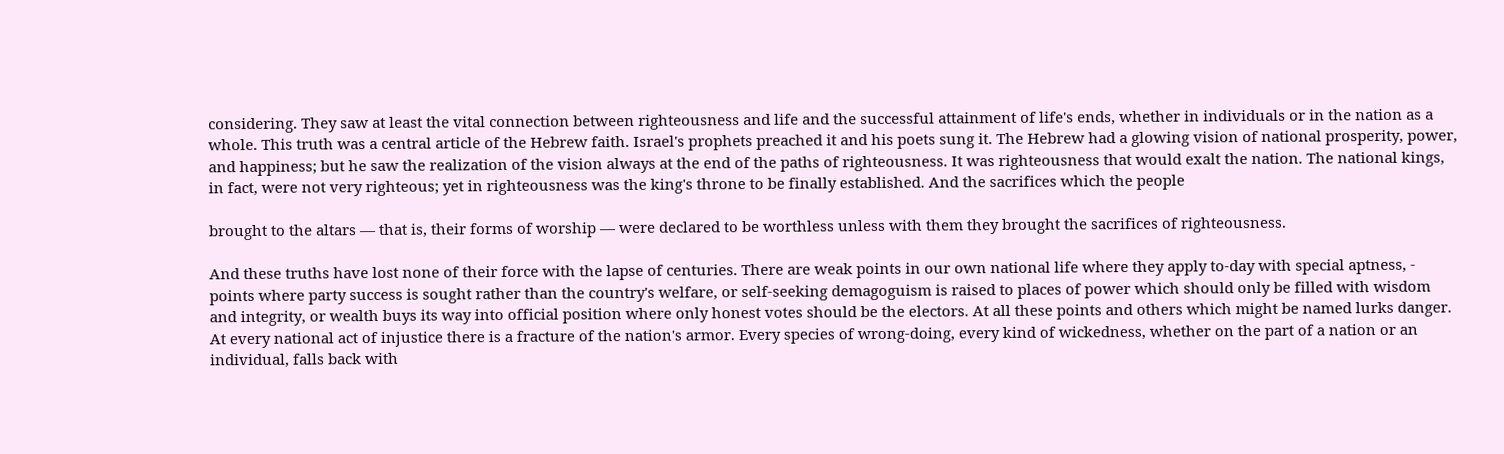considering. They saw at least the vital connection between righteousness and life and the successful attainment of life's ends, whether in individuals or in the nation as a whole. This truth was a central article of the Hebrew faith. Israel's prophets preached it and his poets sung it. The Hebrew had a glowing vision of national prosperity, power, and happiness; but he saw the realization of the vision always at the end of the paths of righteousness. It was righteousness that would exalt the nation. The national kings, in fact, were not very righteous; yet in righteousness was the king's throne to be finally established. And the sacrifices which the people

brought to the altars — that is, their forms of worship — were declared to be worthless unless with them they brought the sacrifices of righteousness.

And these truths have lost none of their force with the lapse of centuries. There are weak points in our own national life where they apply to-day with special aptness, - points where party success is sought rather than the country's welfare, or self-seeking demagoguism is raised to places of power which should only be filled with wisdom and integrity, or wealth buys its way into official position where only honest votes should be the electors. At all these points and others which might be named lurks danger. At every national act of injustice there is a fracture of the nation's armor. Every species of wrong-doing, every kind of wickedness, whether on the part of a nation or an individual, falls back with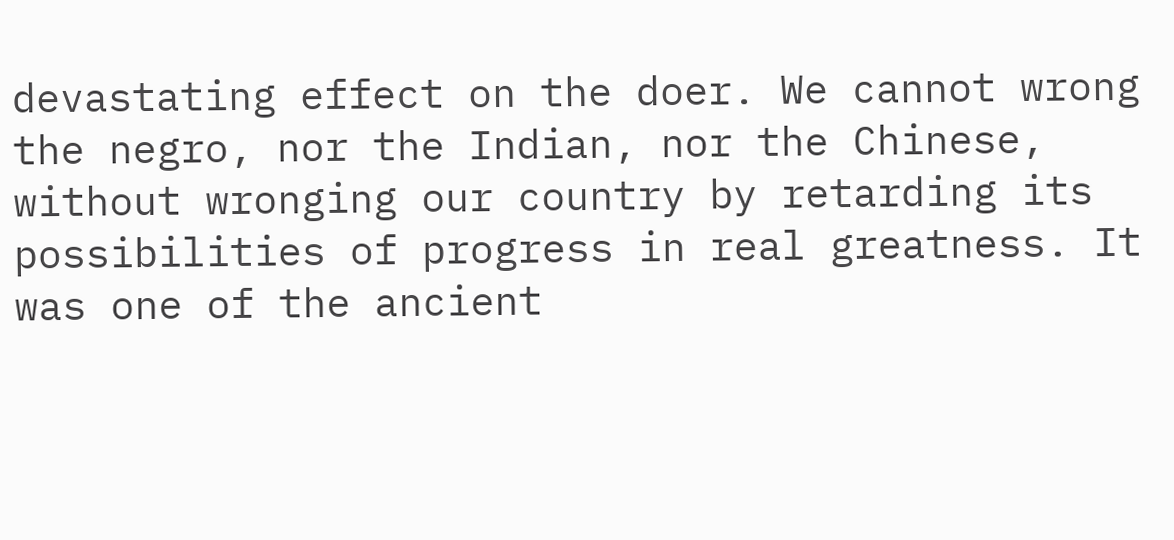devastating effect on the doer. We cannot wrong the negro, nor the Indian, nor the Chinese, without wronging our country by retarding its possibilities of progress in real greatness. It was one of the ancient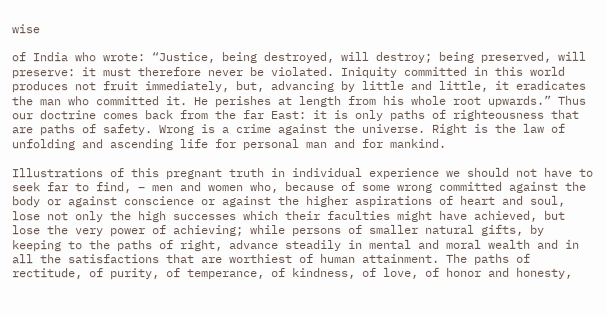wise

of India who wrote: “Justice, being destroyed, will destroy; being preserved, will preserve: it must therefore never be violated. Iniquity committed in this world produces not fruit immediately, but, advancing by little and little, it eradicates the man who committed it. He perishes at length from his whole root upwards.” Thus our doctrine comes back from the far East: it is only paths of righteousness that are paths of safety. Wrong is a crime against the universe. Right is the law of unfolding and ascending life for personal man and for mankind.

Illustrations of this pregnant truth in individual experience we should not have to seek far to find, – men and women who, because of some wrong committed against the body or against conscience or against the higher aspirations of heart and soul, lose not only the high successes which their faculties might have achieved, but lose the very power of achieving; while persons of smaller natural gifts, by keeping to the paths of right, advance steadily in mental and moral wealth and in all the satisfactions that are worthiest of human attainment. The paths of rectitude, of purity, of temperance, of kindness, of love, of honor and honesty,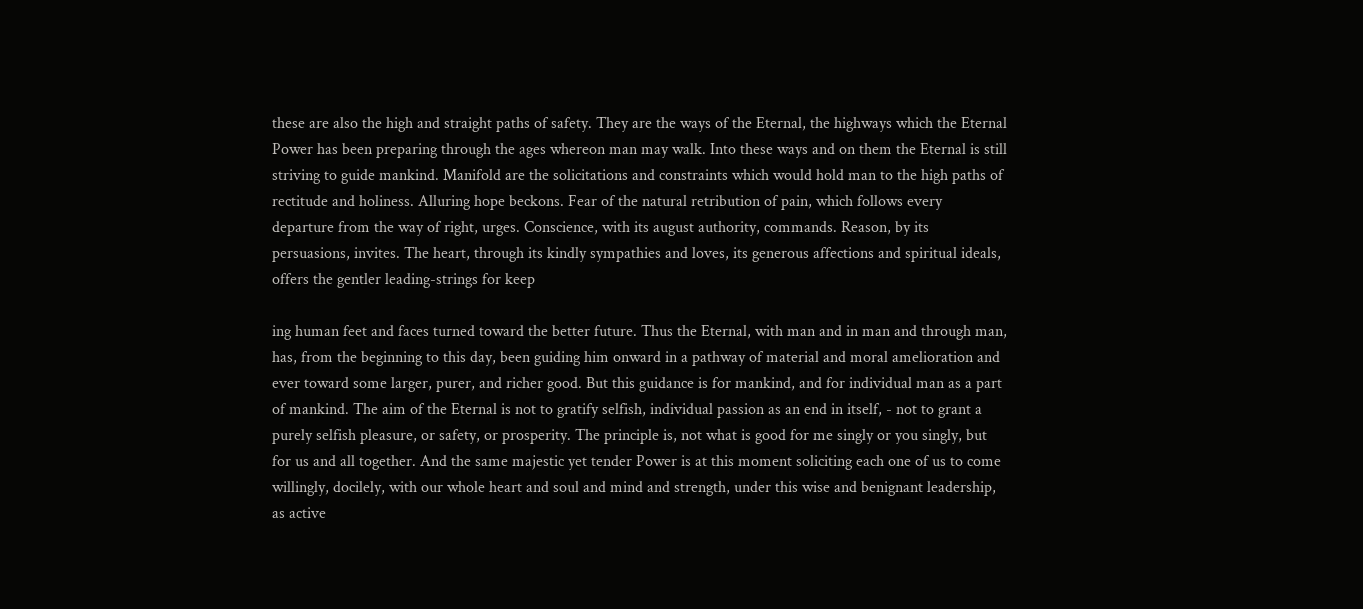these are also the high and straight paths of safety. They are the ways of the Eternal, the highways which the Eternal Power has been preparing through the ages whereon man may walk. Into these ways and on them the Eternal is still striving to guide mankind. Manifold are the solicitations and constraints which would hold man to the high paths of rectitude and holiness. Alluring hope beckons. Fear of the natural retribution of pain, which follows every departure from the way of right, urges. Conscience, with its august authority, commands. Reason, by its persuasions, invites. The heart, through its kindly sympathies and loves, its generous affections and spiritual ideals, offers the gentler leading-strings for keep

ing human feet and faces turned toward the better future. Thus the Eternal, with man and in man and through man, has, from the beginning to this day, been guiding him onward in a pathway of material and moral amelioration and ever toward some larger, purer, and richer good. But this guidance is for mankind, and for individual man as a part of mankind. The aim of the Eternal is not to gratify selfish, individual passion as an end in itself, - not to grant a purely selfish pleasure, or safety, or prosperity. The principle is, not what is good for me singly or you singly, but for us and all together. And the same majestic yet tender Power is at this moment soliciting each one of us to come willingly, docilely, with our whole heart and soul and mind and strength, under this wise and benignant leadership, as active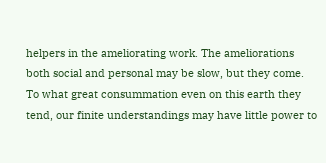helpers in the ameliorating work. The ameliorations both social and personal may be slow, but they come. To what great consummation even on this earth they tend, our finite understandings may have little power to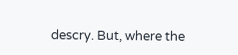descry. But, where the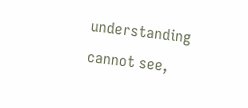understanding cannot see,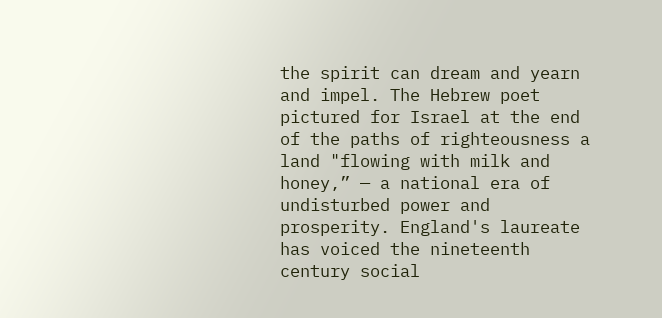the spirit can dream and yearn and impel. The Hebrew poet pictured for Israel at the end of the paths of righteousness a land "flowing with milk and honey,” — a national era of undisturbed power and prosperity. England's laureate has voiced the nineteenth century social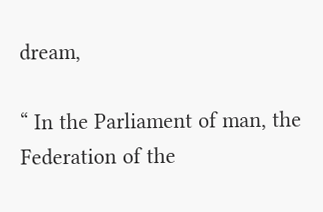dream,

“ In the Parliament of man, the Federation of the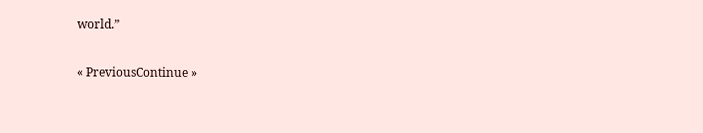world.”

« PreviousContinue »